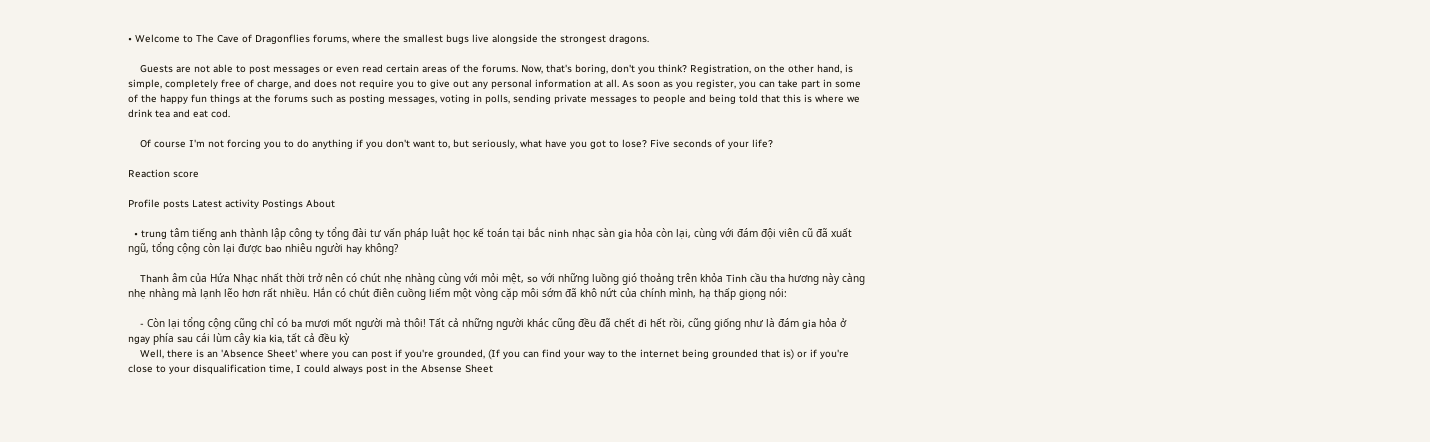• Welcome to The Cave of Dragonflies forums, where the smallest bugs live alongside the strongest dragons.

    Guests are not able to post messages or even read certain areas of the forums. Now, that's boring, don't you think? Registration, on the other hand, is simple, completely free of charge, and does not require you to give out any personal information at all. As soon as you register, you can take part in some of the happy fun things at the forums such as posting messages, voting in polls, sending private messages to people and being told that this is where we drink tea and eat cod.

    Of course I'm not forcing you to do anything if you don't want to, but seriously, what have you got to lose? Five seconds of your life?

Reaction score

Profile posts Latest activity Postings About

  • trung tâm tiếng anh thành lập công ty tổng đài tư vấn pháp luật học kế toán tại bắc ninh nhạc sàn gia hỏa còn lại, cùng với đám đội viên cũ đã xuất ngũ, tổng cộng còn lại được bao nhiêu người hay không?

    Thanh âm của Hứa Nhạc nhất thời trở nên có chút nhẹ nhàng cùng với mỏi mệt, so với những luồng gió thoảng trên khỏa Tinh cầu tha hương này càng nhẹ nhàng mà lạnh lẽo hơn rất nhiều. Hắn có chút điên cuồng liếm một vòng cặp môi sớm đã khô nứt của chính mình, hạ thấp giọng nói:

    - Còn lại tổng cộng cũng chỉ có ba mươi mốt người mà thôi! Tất cả những người khác cũng đều đã chết đi hết rồi, cũng giống như là đám gia hỏa ở ngay phía sau cái lùm cây kia kia, tất cả đều kỳ
    Well, there is an 'Absence Sheet' where you can post if you're grounded, (If you can find your way to the internet being grounded that is) or if you're close to your disqualification time, I could always post in the Absense Sheet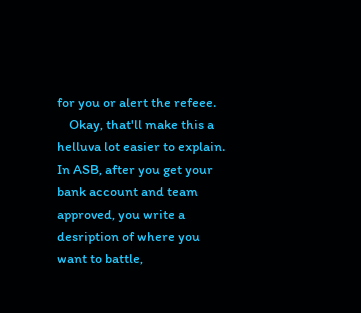for you or alert the refeee.
    Okay, that'll make this a helluva lot easier to explain. In ASB, after you get your bank account and team approved, you write a desription of where you want to battle,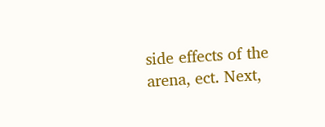side effects of the arena, ect. Next,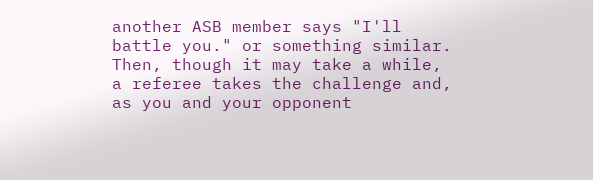another ASB member says "I'll battle you." or something similar. Then, though it may take a while, a referee takes the challenge and, as you and your opponent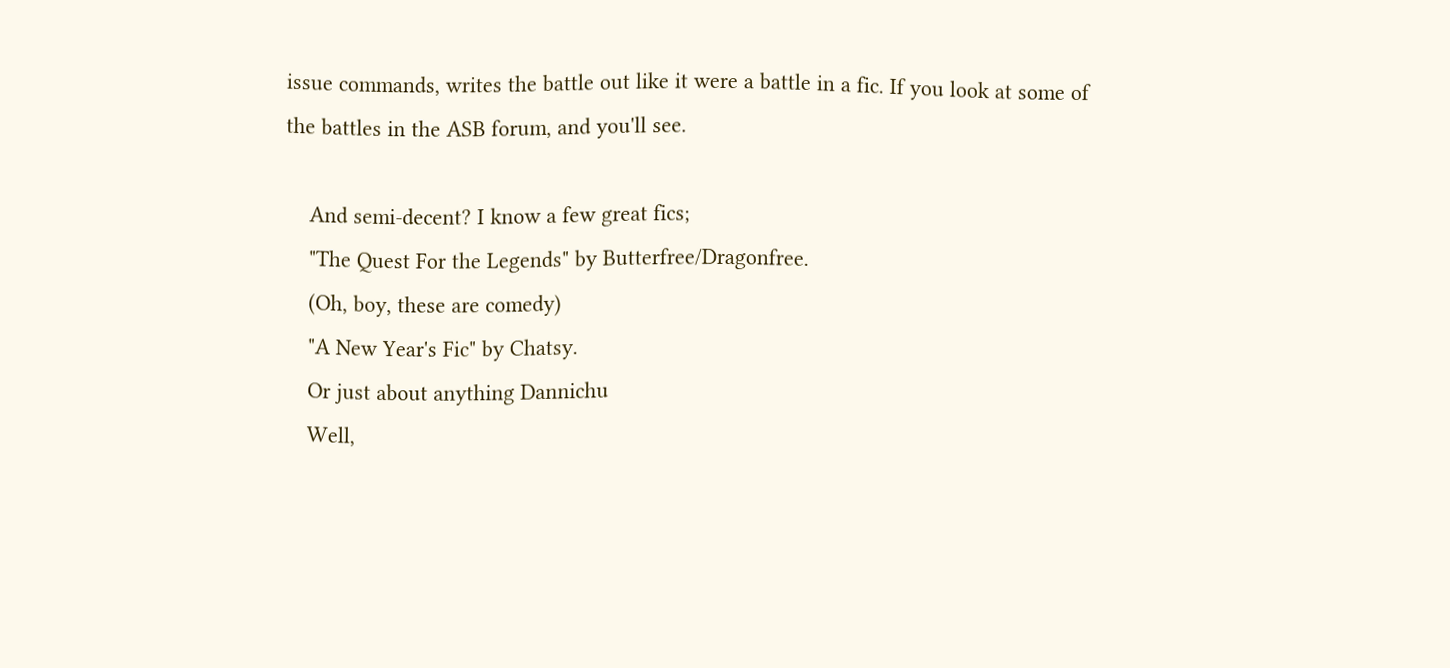issue commands, writes the battle out like it were a battle in a fic. If you look at some of the battles in the ASB forum, and you'll see.

    And semi-decent? I know a few great fics;
    "The Quest For the Legends" by Butterfree/Dragonfree.
    (Oh, boy, these are comedy)
    "A New Year's Fic" by Chatsy.
    Or just about anything Dannichu
    Well,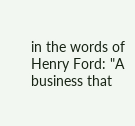in the words of Henry Ford: "A business that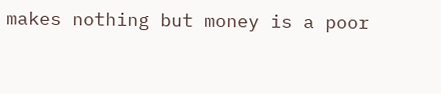makes nothing but money is a poor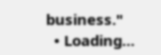business."
  • Loading…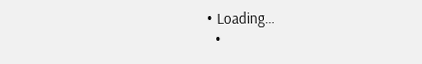• Loading…
  •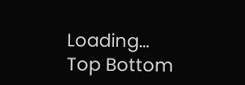Loading…
Top Bottom